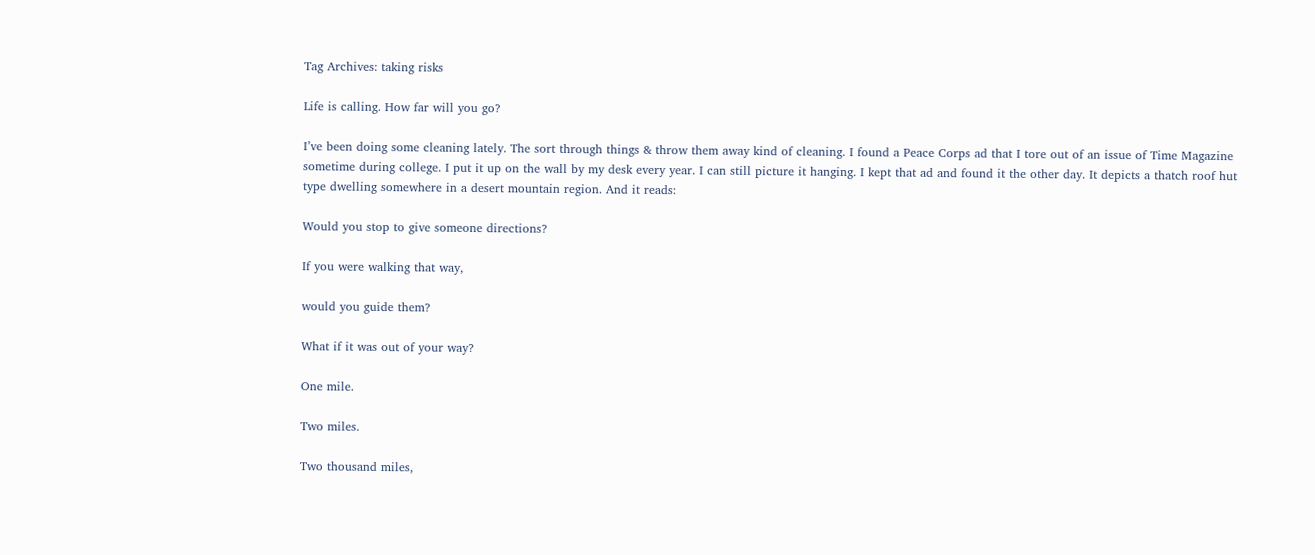Tag Archives: taking risks

Life is calling. How far will you go?

I’ve been doing some cleaning lately. The sort through things & throw them away kind of cleaning. I found a Peace Corps ad that I tore out of an issue of Time Magazine sometime during college. I put it up on the wall by my desk every year. I can still picture it hanging. I kept that ad and found it the other day. It depicts a thatch roof hut type dwelling somewhere in a desert mountain region. And it reads:

Would you stop to give someone directions?

If you were walking that way,

would you guide them?

What if it was out of your way?

One mile.

Two miles.

Two thousand miles,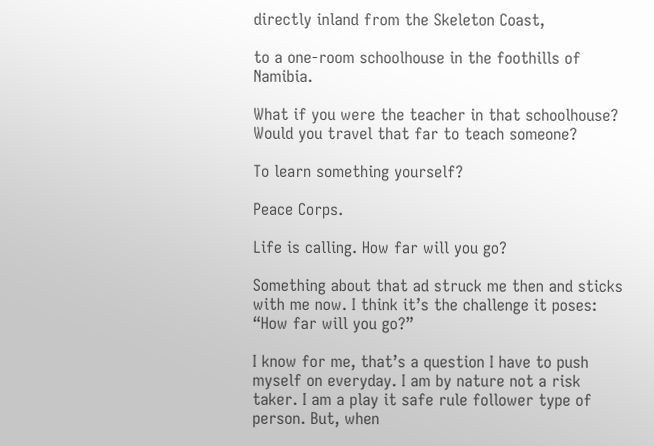directly inland from the Skeleton Coast,

to a one-room schoolhouse in the foothills of Namibia.

What if you were the teacher in that schoolhouse?
Would you travel that far to teach someone?

To learn something yourself?

Peace Corps.

Life is calling. How far will you go?

Something about that ad struck me then and sticks with me now. I think it’s the challenge it poses: “How far will you go?”

I know for me, that’s a question I have to push myself on everyday. I am by nature not a risk taker. I am a play it safe rule follower type of person. But, when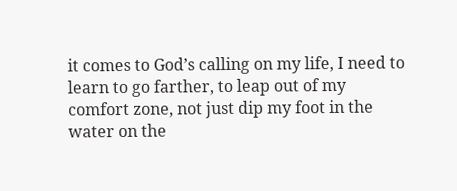it comes to God’s calling on my life, I need to learn to go farther, to leap out of my comfort zone, not just dip my foot in the water on the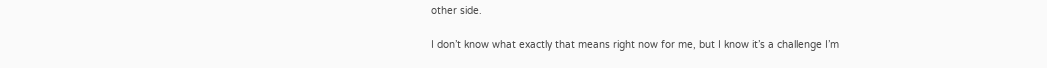other side.

I don’t know what exactly that means right now for me, but I know it’s a challenge I’m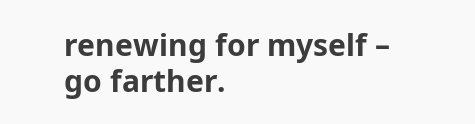renewing for myself – go farther.